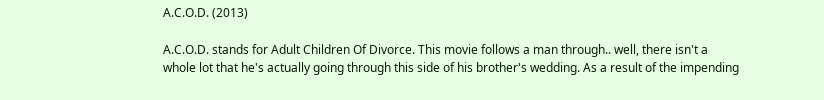A.C.O.D. (2013)

A.C.O.D. stands for Adult Children Of Divorce. This movie follows a man through.. well, there isn't a whole lot that he's actually going through this side of his brother's wedding. As a result of the impending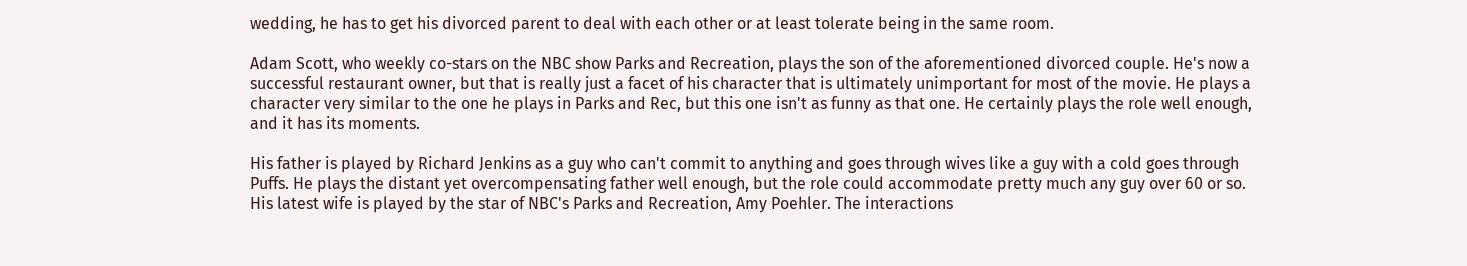wedding, he has to get his divorced parent to deal with each other or at least tolerate being in the same room.

Adam Scott, who weekly co-stars on the NBC show Parks and Recreation, plays the son of the aforementioned divorced couple. He's now a successful restaurant owner, but that is really just a facet of his character that is ultimately unimportant for most of the movie. He plays a character very similar to the one he plays in Parks and Rec, but this one isn't as funny as that one. He certainly plays the role well enough, and it has its moments.

His father is played by Richard Jenkins as a guy who can't commit to anything and goes through wives like a guy with a cold goes through Puffs. He plays the distant yet overcompensating father well enough, but the role could accommodate pretty much any guy over 60 or so. His latest wife is played by the star of NBC's Parks and Recreation, Amy Poehler. The interactions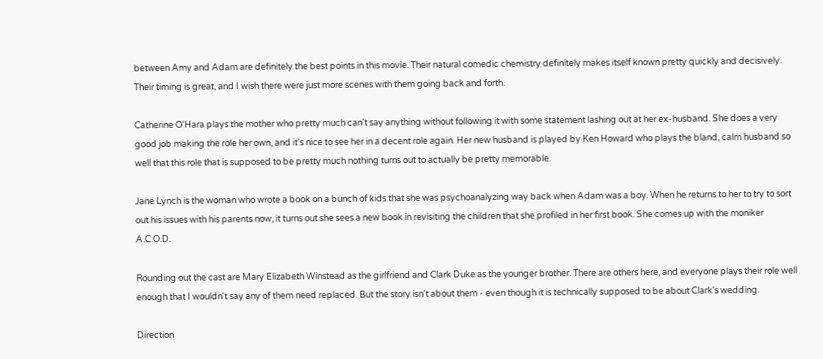between Amy and Adam are definitely the best points in this movie. Their natural comedic chemistry definitely makes itself known pretty quickly and decisively. Their timing is great, and I wish there were just more scenes with them going back and forth.

Catherine O'Hara plays the mother who pretty much can't say anything without following it with some statement lashing out at her ex-husband. She does a very good job making the role her own, and it's nice to see her in a decent role again. Her new husband is played by Ken Howard who plays the bland, calm husband so well that this role that is supposed to be pretty much nothing turns out to actually be pretty memorable.

Jane Lynch is the woman who wrote a book on a bunch of kids that she was psychoanalyzing way back when Adam was a boy. When he returns to her to try to sort out his issues with his parents now, it turns out she sees a new book in revisiting the children that she profiled in her first book. She comes up with the moniker A.C.O.D.

Rounding out the cast are Mary Elizabeth Winstead as the girlfriend and Clark Duke as the younger brother. There are others here, and everyone plays their role well enough that I wouldn't say any of them need replaced. But the story isn't about them - even though it is technically supposed to be about Clark's wedding.

Direction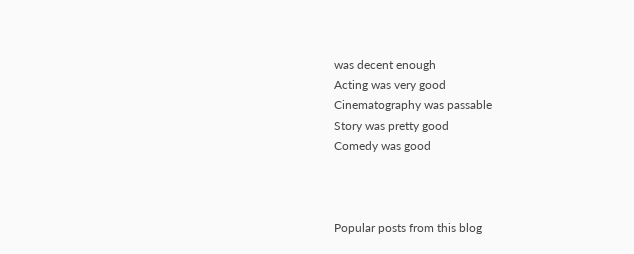was decent enough
Acting was very good
Cinematography was passable
Story was pretty good
Comedy was good



Popular posts from this blog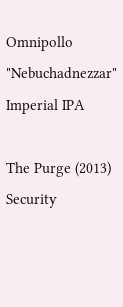Omnipollo "Nebuchadnezzar" Imperial IPA

The Purge (2013) Security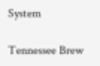System

Tennessee Brew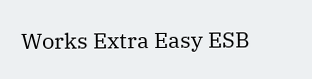Works Extra Easy ESB